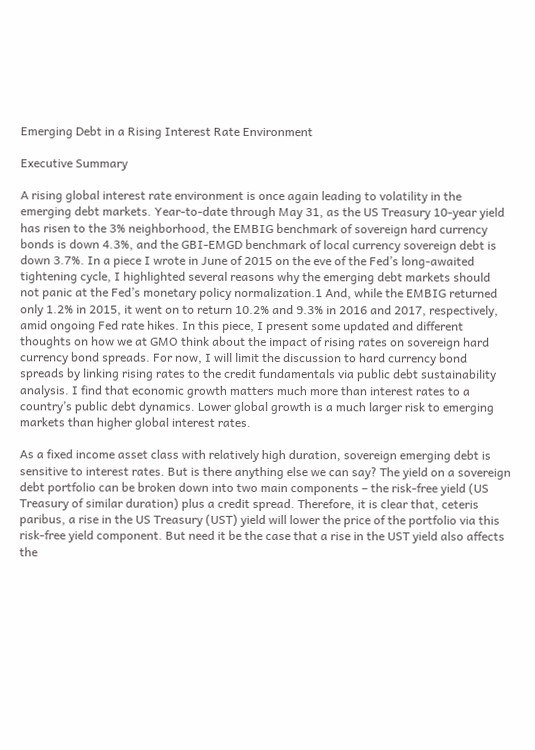Emerging Debt in a Rising Interest Rate Environment

Executive Summary

A rising global interest rate environment is once again leading to volatility in the emerging debt markets. Year-to-date through May 31, as the US Treasury 10-year yield has risen to the 3% neighborhood, the EMBIG benchmark of sovereign hard currency bonds is down 4.3%, and the GBI-EMGD benchmark of local currency sovereign debt is down 3.7%. In a piece I wrote in June of 2015 on the eve of the Fed’s long-awaited tightening cycle, I highlighted several reasons why the emerging debt markets should not panic at the Fed’s monetary policy normalization.1 And, while the EMBIG returned only 1.2% in 2015, it went on to return 10.2% and 9.3% in 2016 and 2017, respectively, amid ongoing Fed rate hikes. In this piece, I present some updated and different thoughts on how we at GMO think about the impact of rising rates on sovereign hard currency bond spreads. For now, I will limit the discussion to hard currency bond spreads by linking rising rates to the credit fundamentals via public debt sustainability analysis. I find that economic growth matters much more than interest rates to a country’s public debt dynamics. Lower global growth is a much larger risk to emerging markets than higher global interest rates.

As a fixed income asset class with relatively high duration, sovereign emerging debt is sensitive to interest rates. But is there anything else we can say? The yield on a sovereign debt portfolio can be broken down into two main components – the risk-free yield (US Treasury of similar duration) plus a credit spread. Therefore, it is clear that, ceteris paribus, a rise in the US Treasury (UST) yield will lower the price of the portfolio via this risk-free yield component. But need it be the case that a rise in the UST yield also affects the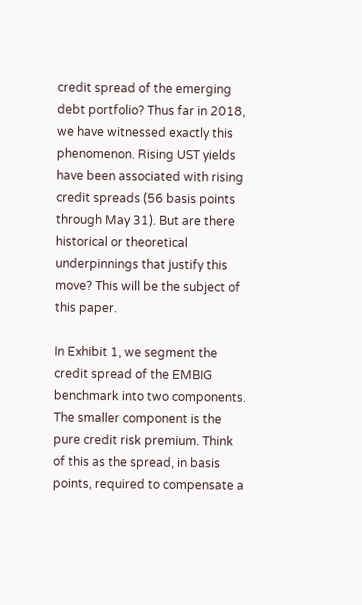credit spread of the emerging debt portfolio? Thus far in 2018, we have witnessed exactly this phenomenon. Rising UST yields have been associated with rising credit spreads (56 basis points through May 31). But are there historical or theoretical underpinnings that justify this move? This will be the subject of this paper.

In Exhibit 1, we segment the credit spread of the EMBIG benchmark into two components. The smaller component is the pure credit risk premium. Think of this as the spread, in basis points, required to compensate a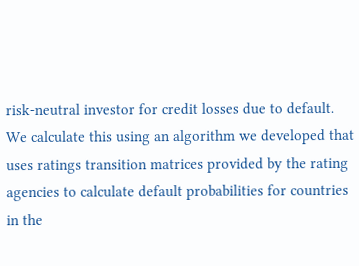risk-neutral investor for credit losses due to default. We calculate this using an algorithm we developed that uses ratings transition matrices provided by the rating agencies to calculate default probabilities for countries in the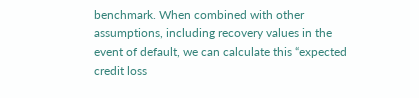benchmark. When combined with other assumptions, including recovery values in the event of default, we can calculate this “expected credit loss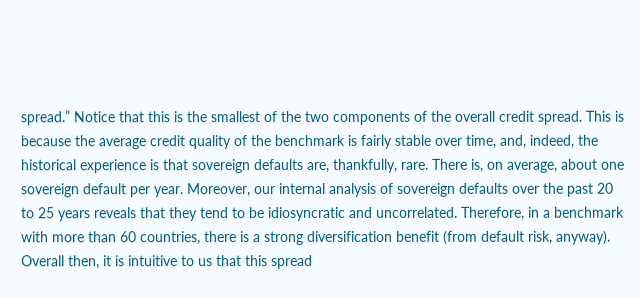spread.” Notice that this is the smallest of the two components of the overall credit spread. This is because the average credit quality of the benchmark is fairly stable over time, and, indeed, the historical experience is that sovereign defaults are, thankfully, rare. There is, on average, about one sovereign default per year. Moreover, our internal analysis of sovereign defaults over the past 20 to 25 years reveals that they tend to be idiosyncratic and uncorrelated. Therefore, in a benchmark with more than 60 countries, there is a strong diversification benefit (from default risk, anyway). Overall then, it is intuitive to us that this spread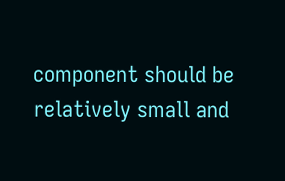component should be relatively small and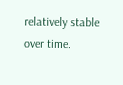relatively stable over time.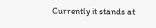Currently it stands at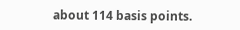about 114 basis points.